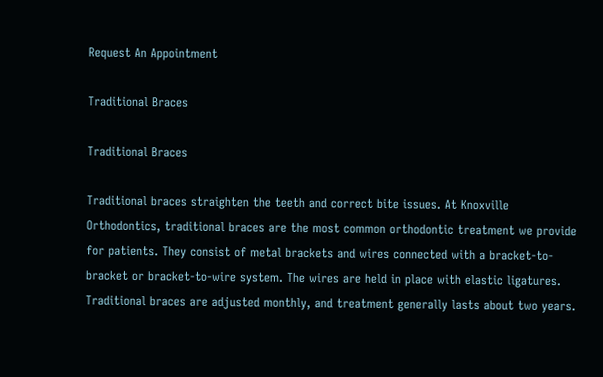Request An Appointment

Traditional Braces

Traditional Braces

Traditional braces straighten the teeth and correct bite issues. At Knoxville Orthodontics, traditional braces are the most common orthodontic treatment we provide for patients. They consist of metal brackets and wires connected with a bracket-to-bracket or bracket-to-wire system. The wires are held in place with elastic ligatures. Traditional braces are adjusted monthly, and treatment generally lasts about two years.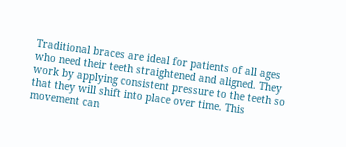Traditional braces are ideal for patients of all ages who need their teeth straightened and aligned. They work by applying consistent pressure to the teeth so that they will shift into place over time. This movement can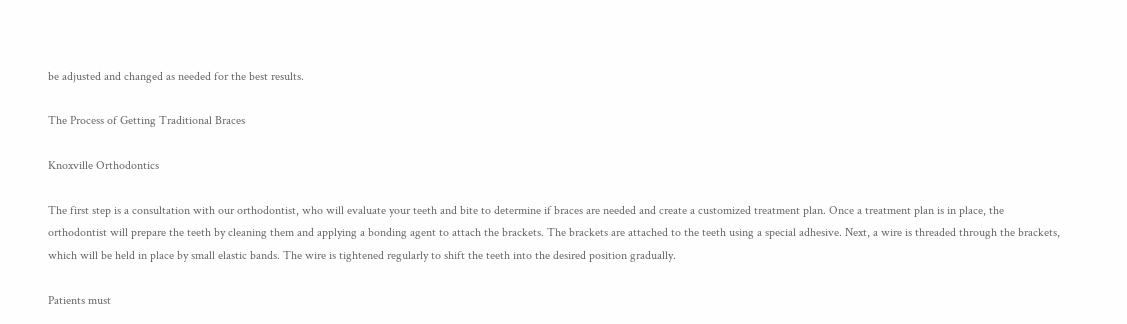be adjusted and changed as needed for the best results.

The Process of Getting Traditional Braces

Knoxville Orthodontics

The first step is a consultation with our orthodontist, who will evaluate your teeth and bite to determine if braces are needed and create a customized treatment plan. Once a treatment plan is in place, the orthodontist will prepare the teeth by cleaning them and applying a bonding agent to attach the brackets. The brackets are attached to the teeth using a special adhesive. Next, a wire is threaded through the brackets, which will be held in place by small elastic bands. The wire is tightened regularly to shift the teeth into the desired position gradually.

Patients must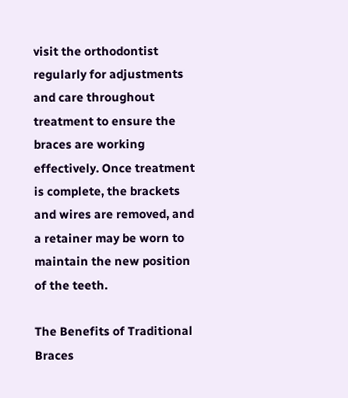visit the orthodontist regularly for adjustments and care throughout treatment to ensure the braces are working effectively. Once treatment is complete, the brackets and wires are removed, and a retainer may be worn to maintain the new position of the teeth.

The Benefits of Traditional Braces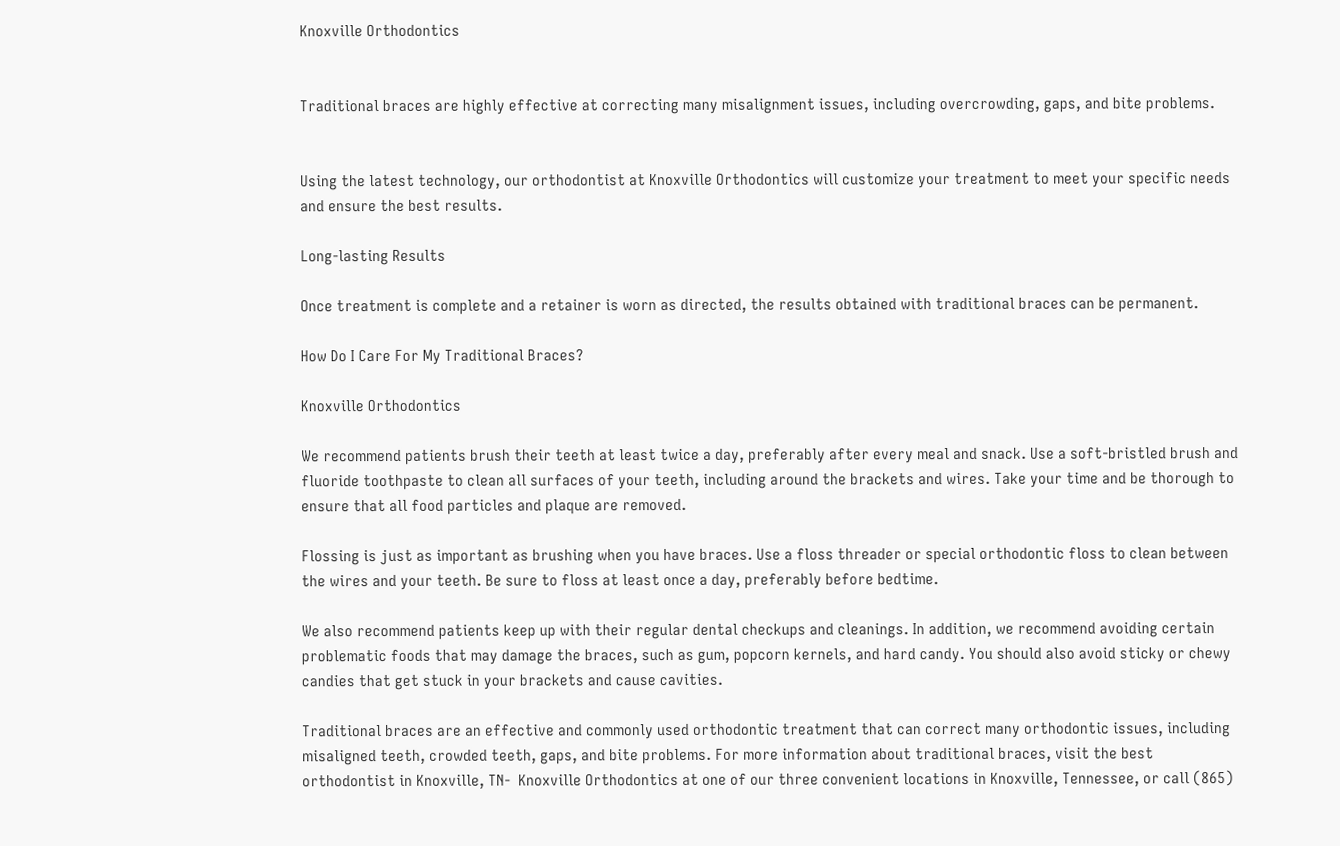Knoxville Orthodontics


Traditional braces are highly effective at correcting many misalignment issues, including overcrowding, gaps, and bite problems.


Using the latest technology, our orthodontist at Knoxville Orthodontics will customize your treatment to meet your specific needs and ensure the best results.

Long-lasting Results

Once treatment is complete and a retainer is worn as directed, the results obtained with traditional braces can be permanent.

How Do I Care For My Traditional Braces?

Knoxville Orthodontics

We recommend patients brush their teeth at least twice a day, preferably after every meal and snack. Use a soft-bristled brush and fluoride toothpaste to clean all surfaces of your teeth, including around the brackets and wires. Take your time and be thorough to ensure that all food particles and plaque are removed.

Flossing is just as important as brushing when you have braces. Use a floss threader or special orthodontic floss to clean between the wires and your teeth. Be sure to floss at least once a day, preferably before bedtime.

We also recommend patients keep up with their regular dental checkups and cleanings. In addition, we recommend avoiding certain problematic foods that may damage the braces, such as gum, popcorn kernels, and hard candy. You should also avoid sticky or chewy candies that get stuck in your brackets and cause cavities.

Traditional braces are an effective and commonly used orthodontic treatment that can correct many orthodontic issues, including misaligned teeth, crowded teeth, gaps, and bite problems. For more information about traditional braces, visit the best orthodontist in Knoxville, TN-  Knoxville Orthodontics at one of our three convenient locations in Knoxville, Tennessee, or call (865)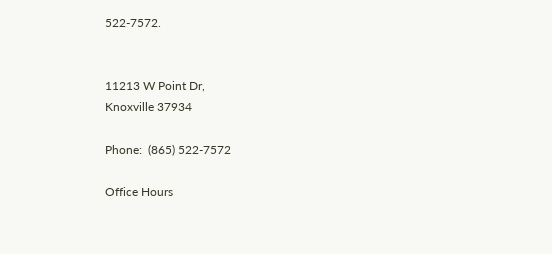522-7572.


11213 W Point Dr,
Knoxville 37934

Phone:  (865) 522-7572

Office Hours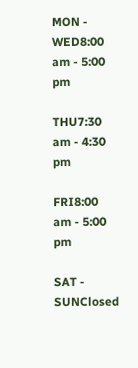MON - WED8:00 am - 5:00 pm

THU7:30 am - 4:30 pm

FRI8:00 am - 5:00 pm

SAT - SUNClosed